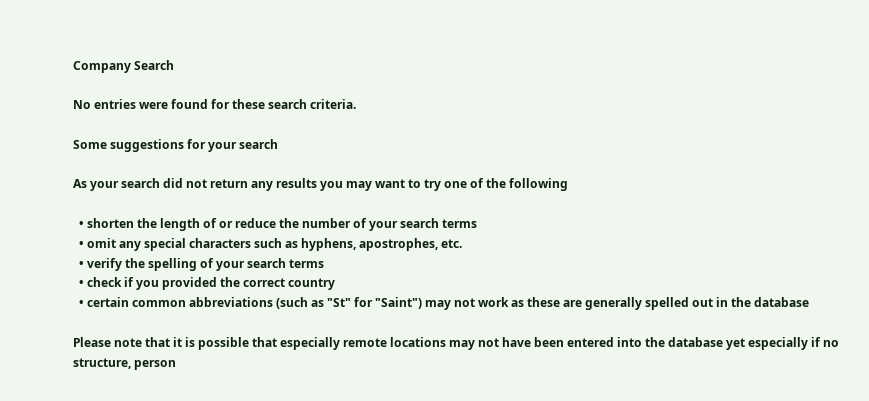Company Search

No entries were found for these search criteria.

Some suggestions for your search

As your search did not return any results you may want to try one of the following

  • shorten the length of or reduce the number of your search terms
  • omit any special characters such as hyphens, apostrophes, etc.
  • verify the spelling of your search terms
  • check if you provided the correct country
  • certain common abbreviations (such as "St" for "Saint") may not work as these are generally spelled out in the database

Please note that it is possible that especially remote locations may not have been entered into the database yet especially if no structure, person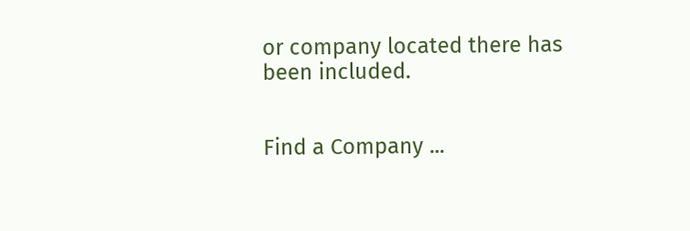or company located there has been included.


Find a Company ...